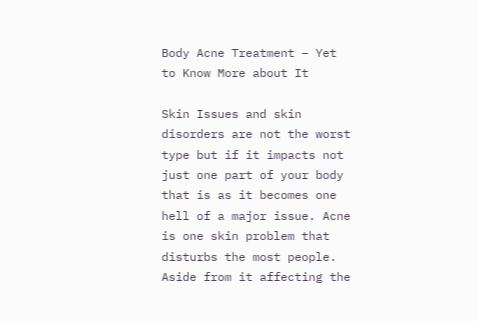Body Acne Treatment – Yet to Know More about It

Skin Issues and skin disorders are not the worst type but if it impacts not just one part of your body that is as it becomes one hell of a major issue. Acne is one skin problem that disturbs the most people. Aside from it affecting the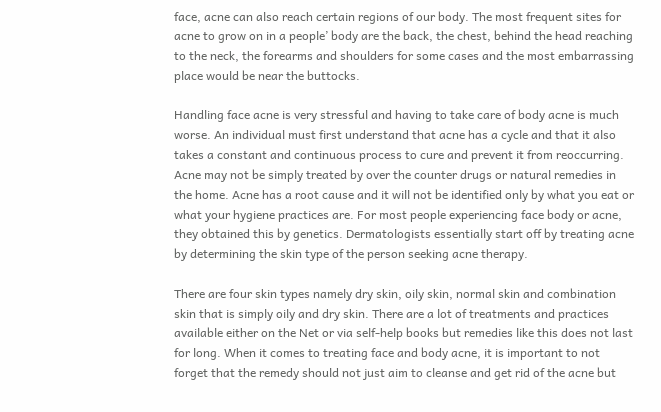face, acne can also reach certain regions of our body. The most frequent sites for acne to grow on in a people’ body are the back, the chest, behind the head reaching to the neck, the forearms and shoulders for some cases and the most embarrassing place would be near the buttocks.

Handling face acne is very stressful and having to take care of body acne is much worse. An individual must first understand that acne has a cycle and that it also takes a constant and continuous process to cure and prevent it from reoccurring. Acne may not be simply treated by over the counter drugs or natural remedies in the home. Acne has a root cause and it will not be identified only by what you eat or what your hygiene practices are. For most people experiencing face body or acne, they obtained this by genetics. Dermatologists essentially start off by treating acne by determining the skin type of the person seeking acne therapy.

There are four skin types namely dry skin, oily skin, normal skin and combination skin that is simply oily and dry skin. There are a lot of treatments and practices available either on the Net or via self-help books but remedies like this does not last for long. When it comes to treating face and body acne, it is important to not forget that the remedy should not just aim to cleanse and get rid of the acne but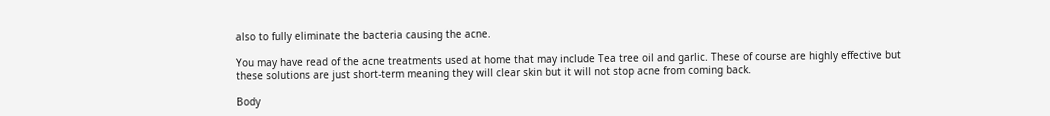also to fully eliminate the bacteria causing the acne.

You may have read of the acne treatments used at home that may include Tea tree oil and garlic. These of course are highly effective but these solutions are just short-term meaning they will clear skin but it will not stop acne from coming back.

Body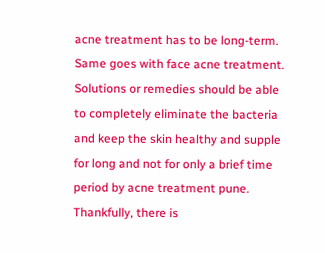acne treatment has to be long-term. Same goes with face acne treatment. Solutions or remedies should be able to completely eliminate the bacteria and keep the skin healthy and supple for long and not for only a brief time period by acne treatment pune. Thankfully, there is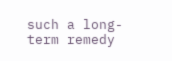such a long-term remedy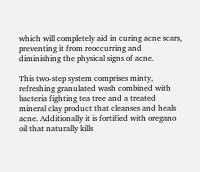which will completely aid in curing acne scars, preventing it from reoccurring and diminishing the physical signs of acne.

This two-step system comprises minty, refreshing granulated wash combined with bacteria fighting tea tree and a treated mineral clay product that cleanses and heals acne. Additionally it is fortified with oregano oil that naturally kills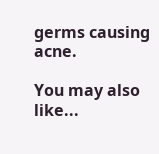germs causing acne.

You may also like...